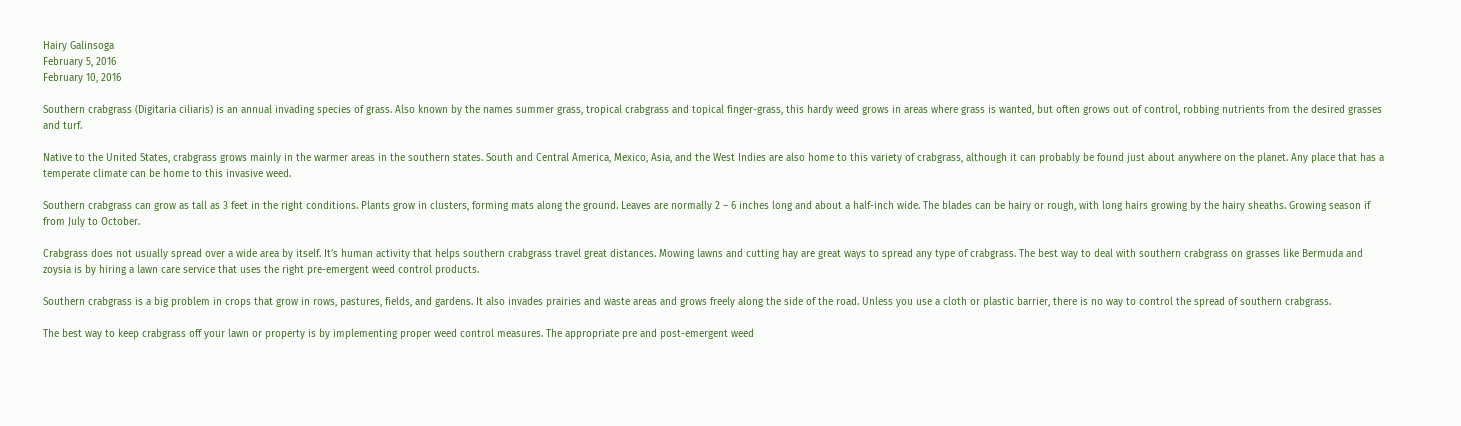Hairy Galinsoga
February 5, 2016
February 10, 2016

Southern crabgrass (Digitaria ciliaris) is an annual invading species of grass. Also known by the names summer grass, tropical crabgrass and topical finger-grass, this hardy weed grows in areas where grass is wanted, but often grows out of control, robbing nutrients from the desired grasses and turf.

Native to the United States, crabgrass grows mainly in the warmer areas in the southern states. South and Central America, Mexico, Asia, and the West Indies are also home to this variety of crabgrass, although it can probably be found just about anywhere on the planet. Any place that has a temperate climate can be home to this invasive weed.

Southern crabgrass can grow as tall as 3 feet in the right conditions. Plants grow in clusters, forming mats along the ground. Leaves are normally 2 – 6 inches long and about a half-inch wide. The blades can be hairy or rough, with long hairs growing by the hairy sheaths. Growing season if from July to October.

Crabgrass does not usually spread over a wide area by itself. It’s human activity that helps southern crabgrass travel great distances. Mowing lawns and cutting hay are great ways to spread any type of crabgrass. The best way to deal with southern crabgrass on grasses like Bermuda and zoysia is by hiring a lawn care service that uses the right pre-emergent weed control products.

Southern crabgrass is a big problem in crops that grow in rows, pastures, fields, and gardens. It also invades prairies and waste areas and grows freely along the side of the road. Unless you use a cloth or plastic barrier, there is no way to control the spread of southern crabgrass.

The best way to keep crabgrass off your lawn or property is by implementing proper weed control measures. The appropriate pre and post-emergent weed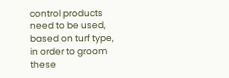control products need to be used, based on turf type, in order to groom these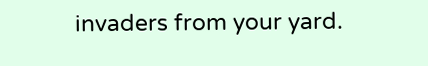invaders from your yard.